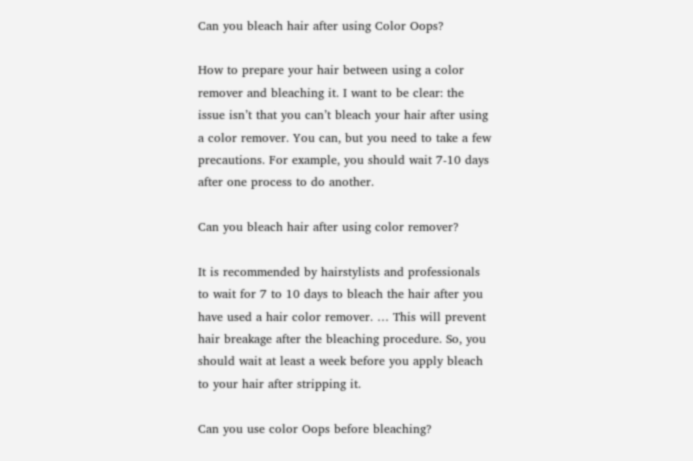Can you bleach hair after using Color Oops?

How to prepare your hair between using a color remover and bleaching it. I want to be clear: the issue isn’t that you can’t bleach your hair after using a color remover. You can, but you need to take a few precautions. For example, you should wait 7-10 days after one process to do another.

Can you bleach hair after using color remover?

It is recommended by hairstylists and professionals to wait for 7 to 10 days to bleach the hair after you have used a hair color remover. … This will prevent hair breakage after the bleaching procedure. So, you should wait at least a week before you apply bleach to your hair after stripping it.

Can you use color Oops before bleaching?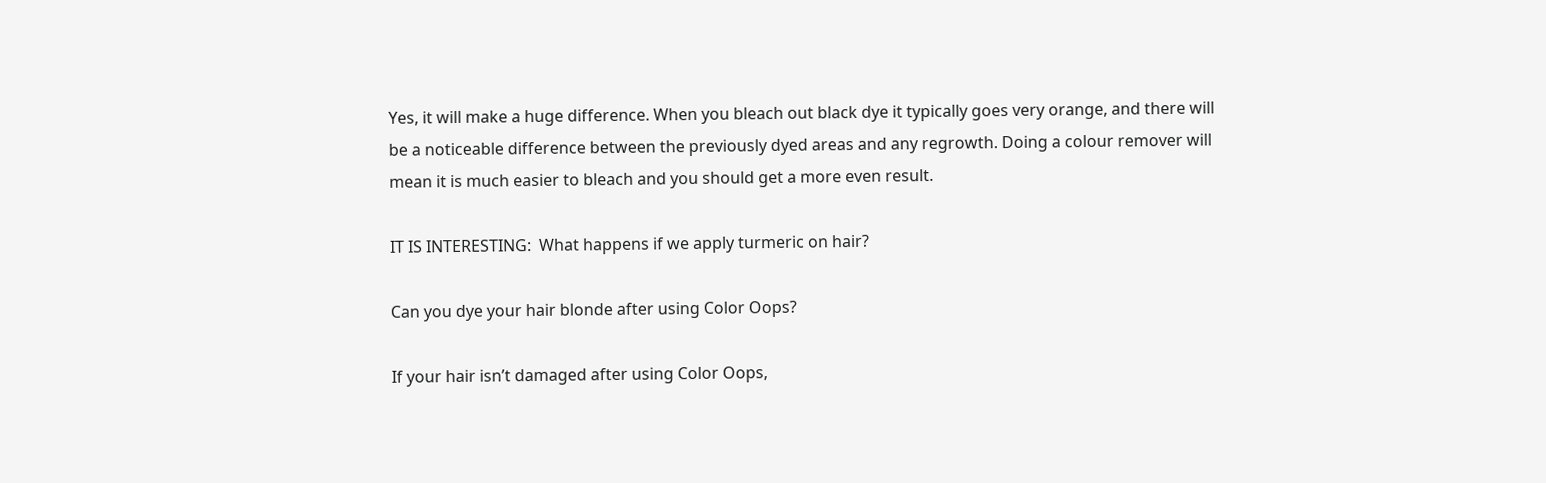Yes, it will make a huge difference. When you bleach out black dye it typically goes very orange, and there will be a noticeable difference between the previously dyed areas and any regrowth. Doing a colour remover will mean it is much easier to bleach and you should get a more even result.

IT IS INTERESTING:  What happens if we apply turmeric on hair?

Can you dye your hair blonde after using Color Oops?

If your hair isn’t damaged after using Color Oops,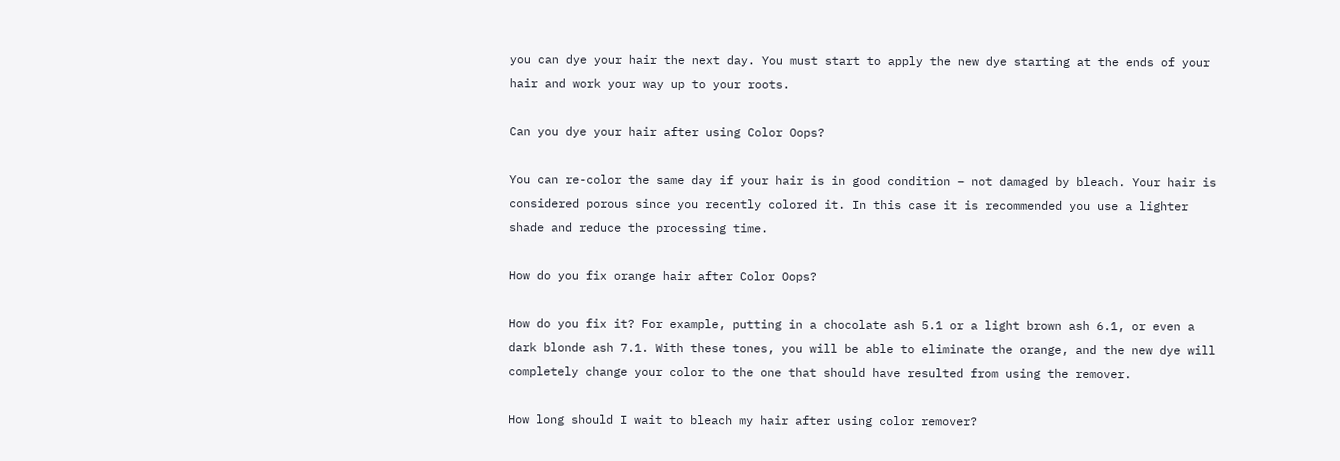you can dye your hair the next day. You must start to apply the new dye starting at the ends of your hair and work your way up to your roots.

Can you dye your hair after using Color Oops?

You can re-color the same day if your hair is in good condition – not damaged by bleach. Your hair is considered porous since you recently colored it. In this case it is recommended you use a lighter shade and reduce the processing time.

How do you fix orange hair after Color Oops?

How do you fix it? For example, putting in a chocolate ash 5.1 or a light brown ash 6.1, or even a dark blonde ash 7.1. With these tones, you will be able to eliminate the orange, and the new dye will completely change your color to the one that should have resulted from using the remover.

How long should I wait to bleach my hair after using color remover?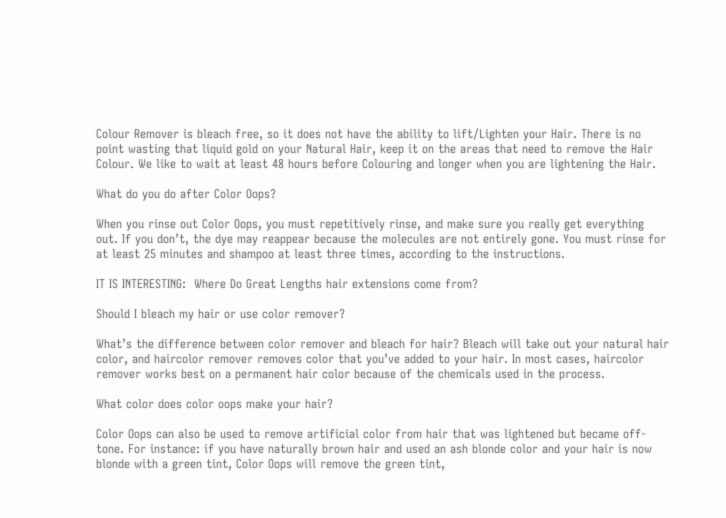Colour Remover is bleach free, so it does not have the ability to lift/Lighten your Hair. There is no point wasting that liquid gold on your Natural Hair, keep it on the areas that need to remove the Hair Colour. We like to wait at least 48 hours before Colouring and longer when you are lightening the Hair.

What do you do after Color Oops?

When you rinse out Color Oops, you must repetitively rinse, and make sure you really get everything out. If you don’t, the dye may reappear because the molecules are not entirely gone. You must rinse for at least 25 minutes and shampoo at least three times, according to the instructions.

IT IS INTERESTING:  Where Do Great Lengths hair extensions come from?

Should I bleach my hair or use color remover?

What’s the difference between color remover and bleach for hair? Bleach will take out your natural hair color, and haircolor remover removes color that you’ve added to your hair. In most cases, haircolor remover works best on a permanent hair color because of the chemicals used in the process.

What color does color oops make your hair?

Color Oops can also be used to remove artificial color from hair that was lightened but became off-tone. For instance: if you have naturally brown hair and used an ash blonde color and your hair is now blonde with a green tint, Color Oops will remove the green tint,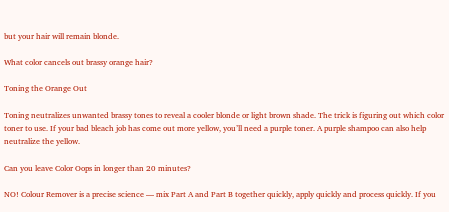but your hair will remain blonde.

What color cancels out brassy orange hair?

Toning the Orange Out

Toning neutralizes unwanted brassy tones to reveal a cooler blonde or light brown shade. The trick is figuring out which color toner to use. If your bad bleach job has come out more yellow, you’ll need a purple toner. A purple shampoo can also help neutralize the yellow.

Can you leave Color Oops in longer than 20 minutes?

NO! Colour Remover is a precise science — mix Part A and Part B together quickly, apply quickly and process quickly. If you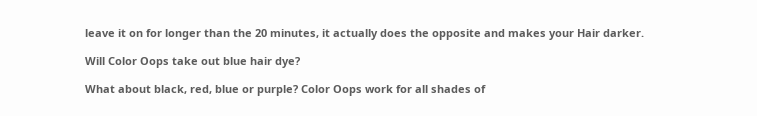leave it on for longer than the 20 minutes, it actually does the opposite and makes your Hair darker.

Will Color Oops take out blue hair dye?

What about black, red, blue or purple? Color Oops work for all shades of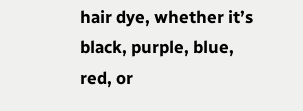hair dye, whether it’s black, purple, blue, red, or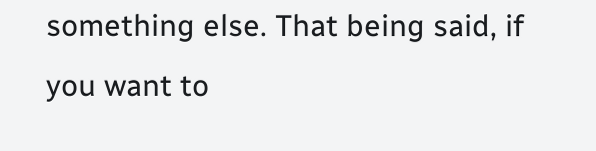something else. That being said, if you want to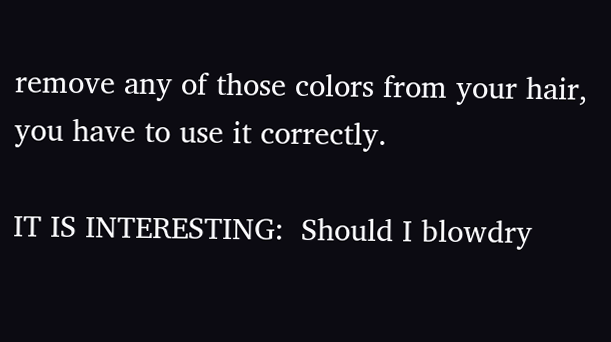remove any of those colors from your hair, you have to use it correctly.

IT IS INTERESTING:  Should I blowdry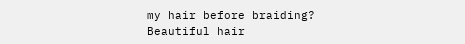my hair before braiding?
Beautiful hair